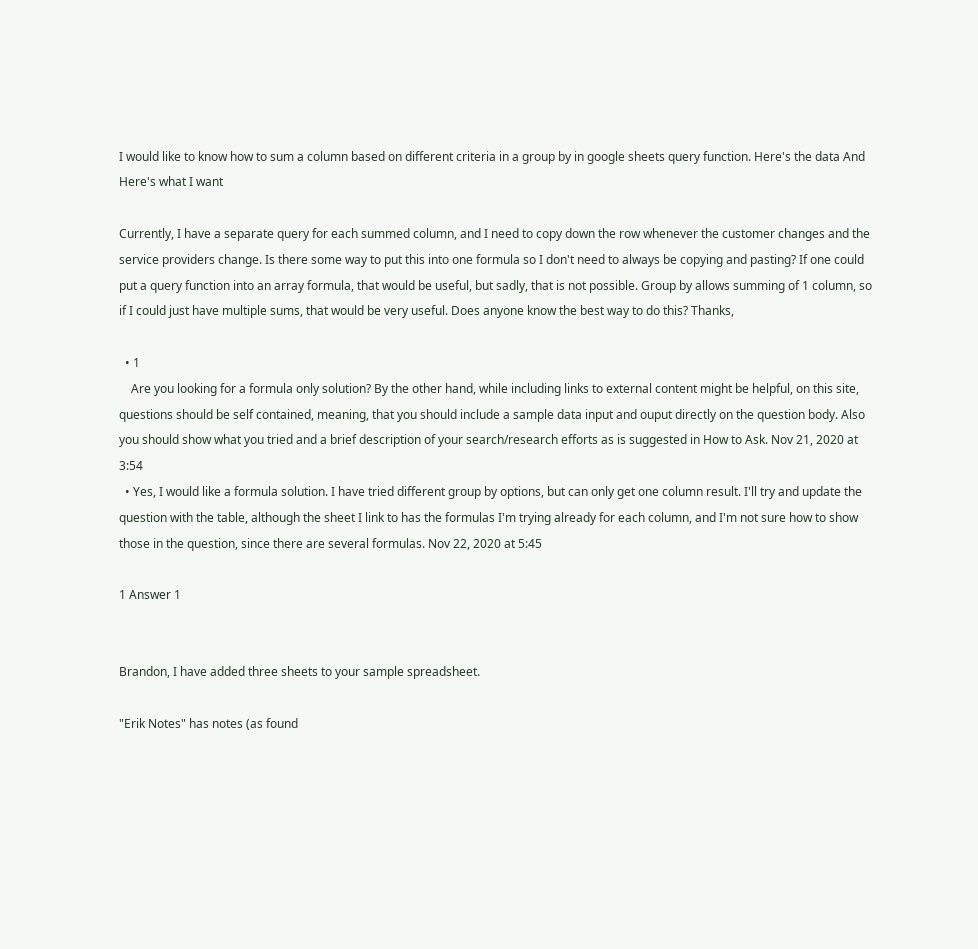I would like to know how to sum a column based on different criteria in a group by in google sheets query function. Here's the data And Here's what I want

Currently, I have a separate query for each summed column, and I need to copy down the row whenever the customer changes and the service providers change. Is there some way to put this into one formula so I don't need to always be copying and pasting? If one could put a query function into an array formula, that would be useful, but sadly, that is not possible. Group by allows summing of 1 column, so if I could just have multiple sums, that would be very useful. Does anyone know the best way to do this? Thanks,

  • 1
    Are you looking for a formula only solution? By the other hand, while including links to external content might be helpful, on this site, questions should be self contained, meaning, that you should include a sample data input and ouput directly on the question body. Also you should show what you tried and a brief description of your search/research efforts as is suggested in How to Ask. Nov 21, 2020 at 3:54
  • Yes, I would like a formula solution. I have tried different group by options, but can only get one column result. I'll try and update the question with the table, although the sheet I link to has the formulas I'm trying already for each column, and I'm not sure how to show those in the question, since there are several formulas. Nov 22, 2020 at 5:45

1 Answer 1


Brandon, I have added three sheets to your sample spreadsheet.

"Erik Notes" has notes (as found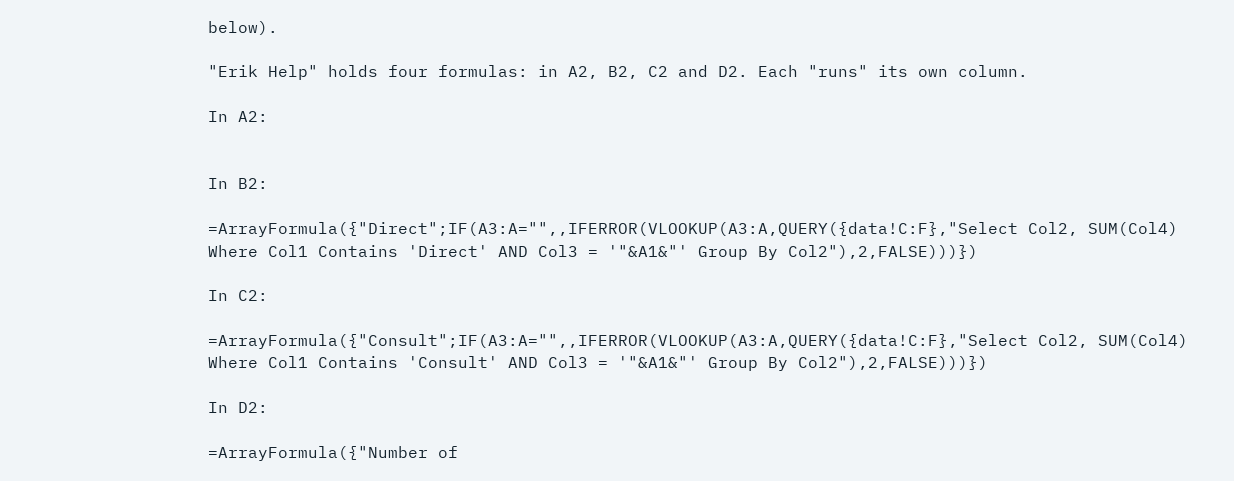below).

"Erik Help" holds four formulas: in A2, B2, C2 and D2. Each "runs" its own column.

In A2:


In B2:

=ArrayFormula({"Direct";IF(A3:A="",,IFERROR(VLOOKUP(A3:A,QUERY({data!C:F},"Select Col2, SUM(Col4) Where Col1 Contains 'Direct' AND Col3 = '"&A1&"' Group By Col2"),2,FALSE)))})

In C2:

=ArrayFormula({"Consult";IF(A3:A="",,IFERROR(VLOOKUP(A3:A,QUERY({data!C:F},"Select Col2, SUM(Col4) Where Col1 Contains 'Consult' AND Col3 = '"&A1&"' Group By Col2"),2,FALSE)))})

In D2:

=ArrayFormula({"Number of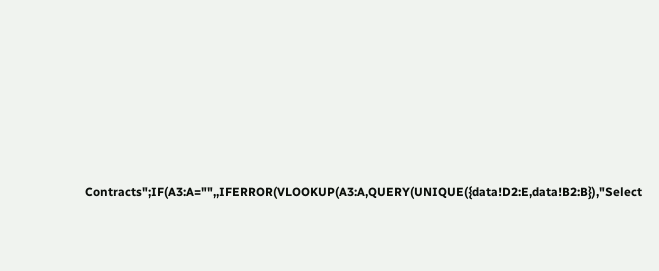Contracts";IF(A3:A="",,IFERROR(VLOOKUP(A3:A,QUERY(UNIQUE({data!D2:E,data!B2:B}),"Select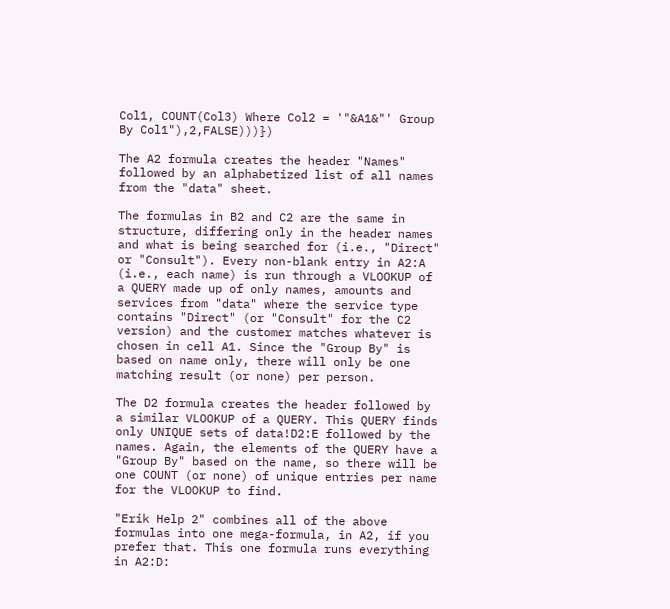Col1, COUNT(Col3) Where Col2 = '"&A1&"' Group By Col1"),2,FALSE)))})

The A2 formula creates the header "Names" followed by an alphabetized list of all names from the "data" sheet.

The formulas in B2 and C2 are the same in structure, differing only in the header names and what is being searched for (i.e., "Direct" or "Consult"). Every non-blank entry in A2:A (i.e., each name) is run through a VLOOKUP of a QUERY made up of only names, amounts and services from "data" where the service type contains "Direct" (or "Consult" for the C2 version) and the customer matches whatever is chosen in cell A1. Since the "Group By" is based on name only, there will only be one matching result (or none) per person.

The D2 formula creates the header followed by a similar VLOOKUP of a QUERY. This QUERY finds only UNIQUE sets of data!D2:E followed by the names. Again, the elements of the QUERY have a "Group By" based on the name, so there will be one COUNT (or none) of unique entries per name for the VLOOKUP to find.

"Erik Help 2" combines all of the above formulas into one mega-formula, in A2, if you prefer that. This one formula runs everything in A2:D: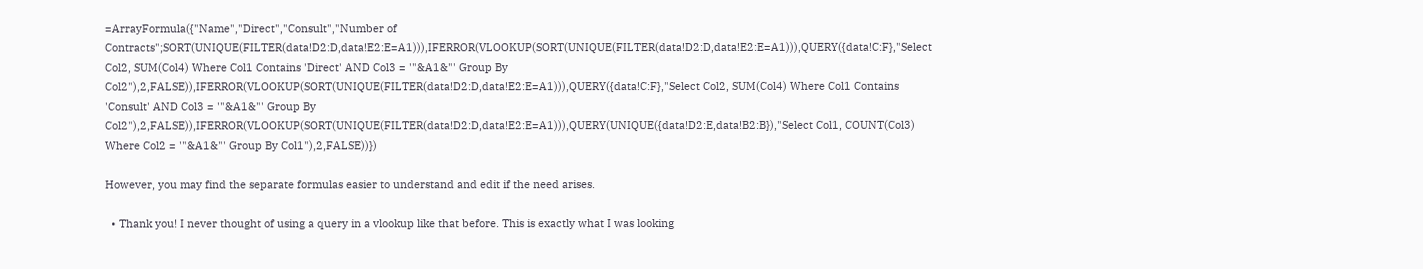=ArrayFormula({"Name","Direct","Consult","Number of Contracts";SORT(UNIQUE(FILTER(data!D2:D,data!E2:E=A1))),IFERROR(VLOOKUP(SORT(UNIQUE(FILTER(data!D2:D,data!E2:E=A1))),QUERY({data!C:F},"Select Col2, SUM(Col4) Where Col1 Contains 'Direct' AND Col3 = '"&A1&"' Group By Col2"),2,FALSE)),IFERROR(VLOOKUP(SORT(UNIQUE(FILTER(data!D2:D,data!E2:E=A1))),QUERY({data!C:F},"Select Col2, SUM(Col4) Where Col1 Contains 'Consult' AND Col3 = '"&A1&"' Group By Col2"),2,FALSE)),IFERROR(VLOOKUP(SORT(UNIQUE(FILTER(data!D2:D,data!E2:E=A1))),QUERY(UNIQUE({data!D2:E,data!B2:B}),"Select Col1, COUNT(Col3) Where Col2 = '"&A1&"' Group By Col1"),2,FALSE))})

However, you may find the separate formulas easier to understand and edit if the need arises.

  • Thank you! I never thought of using a query in a vlookup like that before. This is exactly what I was looking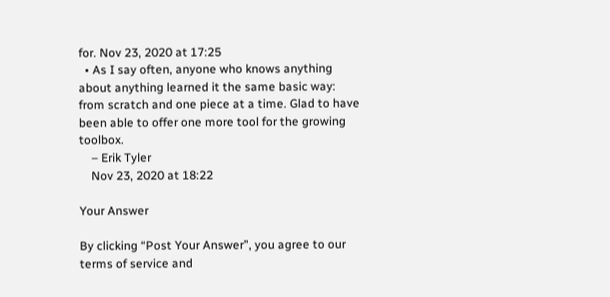for. Nov 23, 2020 at 17:25
  • As I say often, anyone who knows anything about anything learned it the same basic way: from scratch and one piece at a time. Glad to have been able to offer one more tool for the growing toolbox.
    – Erik Tyler
    Nov 23, 2020 at 18:22

Your Answer

By clicking “Post Your Answer”, you agree to our terms of service and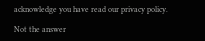acknowledge you have read our privacy policy.

Not the answer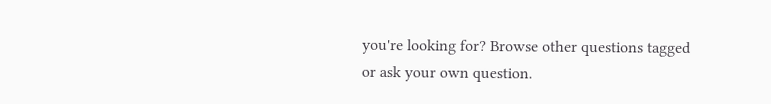you're looking for? Browse other questions tagged or ask your own question.